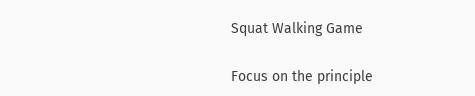Squat Walking Game

Focus on the principle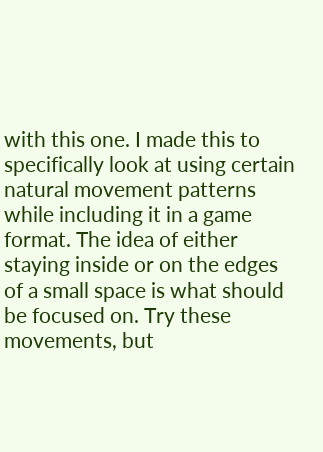with this one. I made this to specifically look at using certain natural movement patterns while including it in a game format. The idea of either staying inside or on the edges of a small space is what should be focused on. Try these movements, but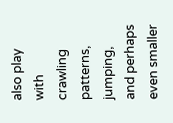also play with crawling patterns, jumping, and perhaps even smaller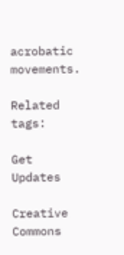acrobatic movements.

Related tags:

Get Updates

Creative Commons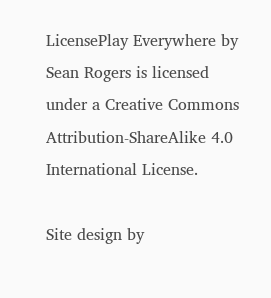LicensePlay Everywhere by Sean Rogers is licensed under a Creative Commons Attribution-ShareAlike 4.0 International License.

Site design by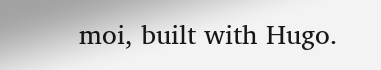moi, built with Hugo.